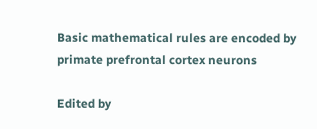Basic mathematical rules are encoded by primate prefrontal cortex neurons

Edited by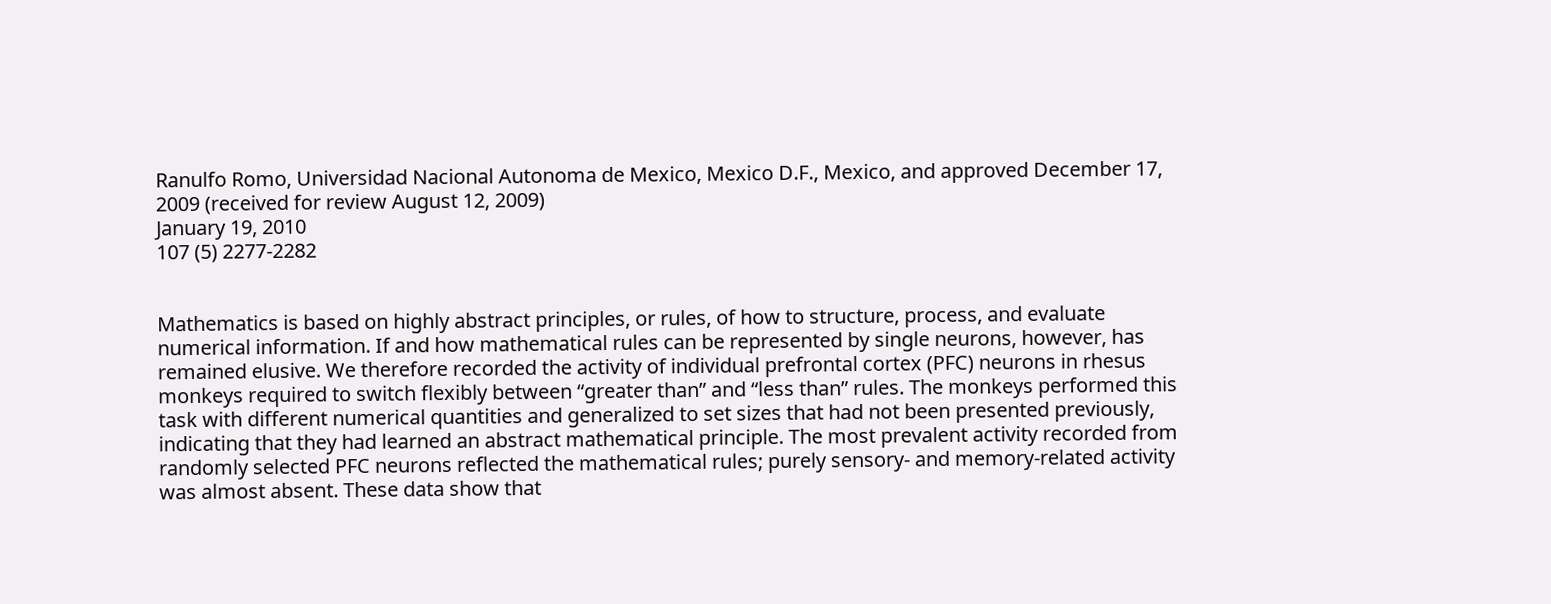Ranulfo Romo, Universidad Nacional Autonoma de Mexico, Mexico D.F., Mexico, and approved December 17, 2009 (received for review August 12, 2009)
January 19, 2010
107 (5) 2277-2282


Mathematics is based on highly abstract principles, or rules, of how to structure, process, and evaluate numerical information. If and how mathematical rules can be represented by single neurons, however, has remained elusive. We therefore recorded the activity of individual prefrontal cortex (PFC) neurons in rhesus monkeys required to switch flexibly between “greater than” and “less than” rules. The monkeys performed this task with different numerical quantities and generalized to set sizes that had not been presented previously, indicating that they had learned an abstract mathematical principle. The most prevalent activity recorded from randomly selected PFC neurons reflected the mathematical rules; purely sensory- and memory-related activity was almost absent. These data show that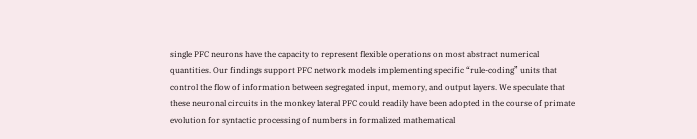single PFC neurons have the capacity to represent flexible operations on most abstract numerical quantities. Our findings support PFC network models implementing specific “rule-coding” units that control the flow of information between segregated input, memory, and output layers. We speculate that these neuronal circuits in the monkey lateral PFC could readily have been adopted in the course of primate evolution for syntactic processing of numbers in formalized mathematical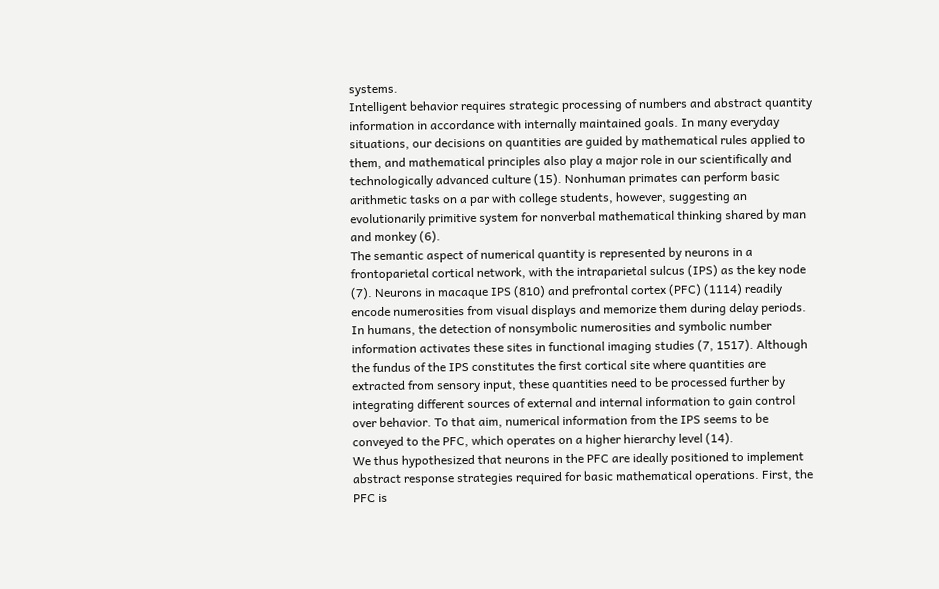systems.
Intelligent behavior requires strategic processing of numbers and abstract quantity information in accordance with internally maintained goals. In many everyday situations, our decisions on quantities are guided by mathematical rules applied to them, and mathematical principles also play a major role in our scientifically and technologically advanced culture (15). Nonhuman primates can perform basic arithmetic tasks on a par with college students, however, suggesting an evolutionarily primitive system for nonverbal mathematical thinking shared by man and monkey (6).
The semantic aspect of numerical quantity is represented by neurons in a frontoparietal cortical network, with the intraparietal sulcus (IPS) as the key node (7). Neurons in macaque IPS (810) and prefrontal cortex (PFC) (1114) readily encode numerosities from visual displays and memorize them during delay periods. In humans, the detection of nonsymbolic numerosities and symbolic number information activates these sites in functional imaging studies (7, 1517). Although the fundus of the IPS constitutes the first cortical site where quantities are extracted from sensory input, these quantities need to be processed further by integrating different sources of external and internal information to gain control over behavior. To that aim, numerical information from the IPS seems to be conveyed to the PFC, which operates on a higher hierarchy level (14).
We thus hypothesized that neurons in the PFC are ideally positioned to implement abstract response strategies required for basic mathematical operations. First, the PFC is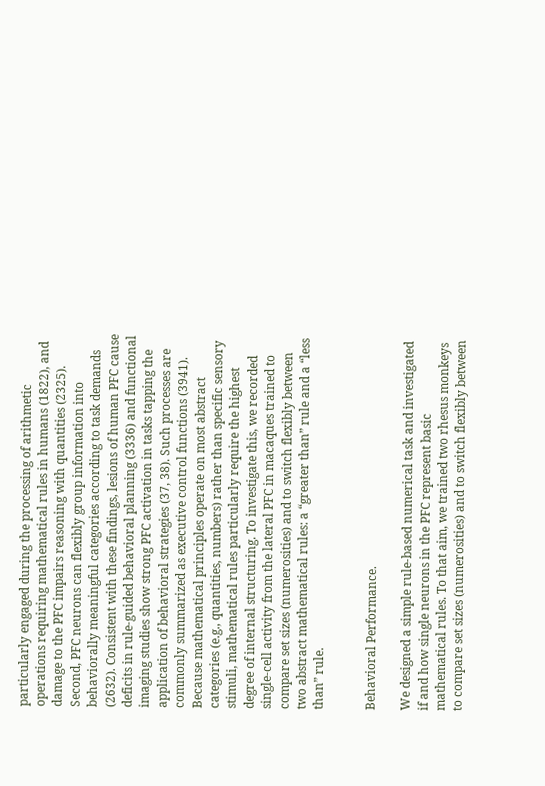particularly engaged during the processing of arithmetic operations requiring mathematical rules in humans (1822), and damage to the PFC impairs reasoning with quantities (2325). Second, PFC neurons can flexibly group information into behaviorally meaningful categories according to task demands (2632). Consistent with these findings, lesions of human PFC cause deficits in rule-guided behavioral planning (3336) and functional imaging studies show strong PFC activation in tasks tapping the application of behavioral strategies (37, 38). Such processes are commonly summarized as executive control functions (3941). Because mathematical principles operate on most abstract categories (e.g., quantities, numbers) rather than specific sensory stimuli, mathematical rules particularly require the highest degree of internal structuring. To investigate this, we recorded single-cell activity from the lateral PFC in macaques trained to compare set sizes (numerosities) and to switch flexibly between two abstract mathematical rules: a “greater than” rule and a “less than” rule.


Behavioral Performance.

We designed a simple rule-based numerical task and investigated if and how single neurons in the PFC represent basic mathematical rules. To that aim, we trained two rhesus monkeys to compare set sizes (numerosities) and to switch flexibly between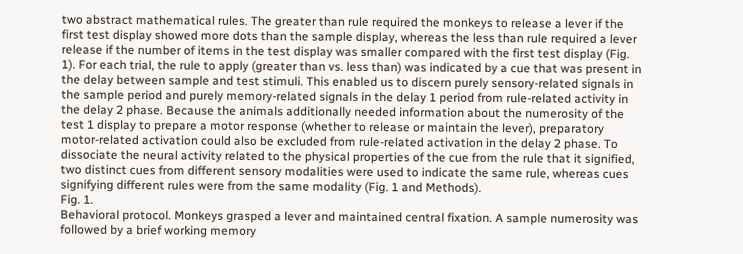two abstract mathematical rules. The greater than rule required the monkeys to release a lever if the first test display showed more dots than the sample display, whereas the less than rule required a lever release if the number of items in the test display was smaller compared with the first test display (Fig. 1). For each trial, the rule to apply (greater than vs. less than) was indicated by a cue that was present in the delay between sample and test stimuli. This enabled us to discern purely sensory-related signals in the sample period and purely memory-related signals in the delay 1 period from rule-related activity in the delay 2 phase. Because the animals additionally needed information about the numerosity of the test 1 display to prepare a motor response (whether to release or maintain the lever), preparatory motor-related activation could also be excluded from rule-related activation in the delay 2 phase. To dissociate the neural activity related to the physical properties of the cue from the rule that it signified, two distinct cues from different sensory modalities were used to indicate the same rule, whereas cues signifying different rules were from the same modality (Fig. 1 and Methods).
Fig. 1.
Behavioral protocol. Monkeys grasped a lever and maintained central fixation. A sample numerosity was followed by a brief working memory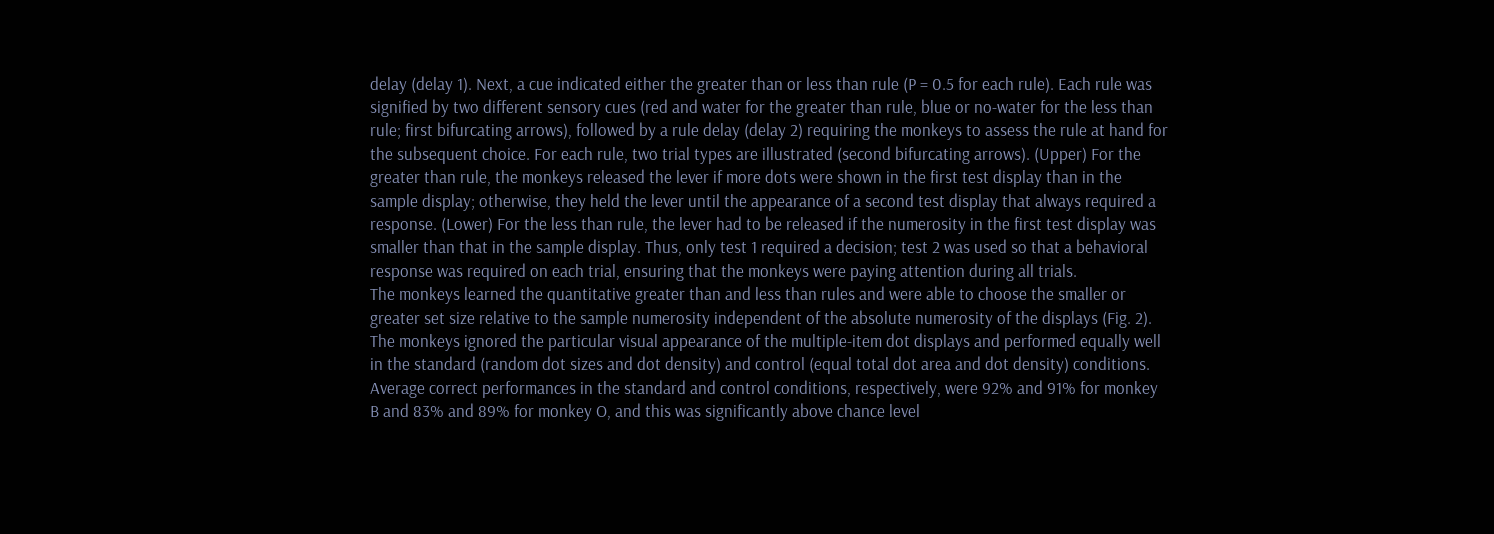delay (delay 1). Next, a cue indicated either the greater than or less than rule (P = 0.5 for each rule). Each rule was signified by two different sensory cues (red and water for the greater than rule, blue or no-water for the less than rule; first bifurcating arrows), followed by a rule delay (delay 2) requiring the monkeys to assess the rule at hand for the subsequent choice. For each rule, two trial types are illustrated (second bifurcating arrows). (Upper) For the greater than rule, the monkeys released the lever if more dots were shown in the first test display than in the sample display; otherwise, they held the lever until the appearance of a second test display that always required a response. (Lower) For the less than rule, the lever had to be released if the numerosity in the first test display was smaller than that in the sample display. Thus, only test 1 required a decision; test 2 was used so that a behavioral response was required on each trial, ensuring that the monkeys were paying attention during all trials.
The monkeys learned the quantitative greater than and less than rules and were able to choose the smaller or greater set size relative to the sample numerosity independent of the absolute numerosity of the displays (Fig. 2). The monkeys ignored the particular visual appearance of the multiple-item dot displays and performed equally well in the standard (random dot sizes and dot density) and control (equal total dot area and dot density) conditions. Average correct performances in the standard and control conditions, respectively, were 92% and 91% for monkey B and 83% and 89% for monkey O, and this was significantly above chance level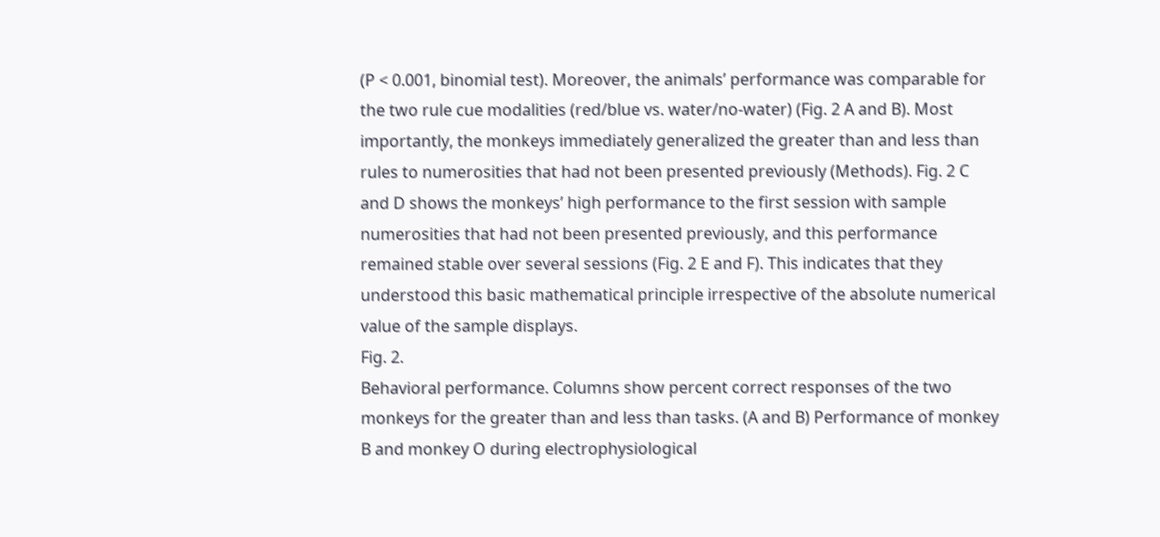(P < 0.001, binomial test). Moreover, the animals’ performance was comparable for the two rule cue modalities (red/blue vs. water/no-water) (Fig. 2 A and B). Most importantly, the monkeys immediately generalized the greater than and less than rules to numerosities that had not been presented previously (Methods). Fig. 2 C and D shows the monkeys’ high performance to the first session with sample numerosities that had not been presented previously, and this performance remained stable over several sessions (Fig. 2 E and F). This indicates that they understood this basic mathematical principle irrespective of the absolute numerical value of the sample displays.
Fig. 2.
Behavioral performance. Columns show percent correct responses of the two monkeys for the greater than and less than tasks. (A and B) Performance of monkey B and monkey O during electrophysiological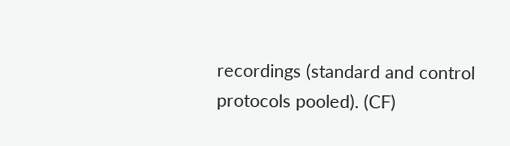recordings (standard and control protocols pooled). (CF)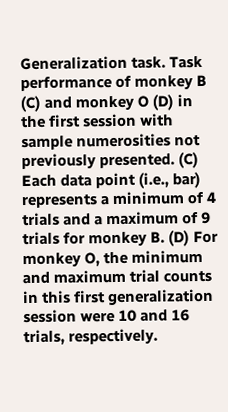Generalization task. Task performance of monkey B (C) and monkey O (D) in the first session with sample numerosities not previously presented. (C) Each data point (i.e., bar) represents a minimum of 4 trials and a maximum of 9 trials for monkey B. (D) For monkey O, the minimum and maximum trial counts in this first generalization session were 10 and 16 trials, respectively.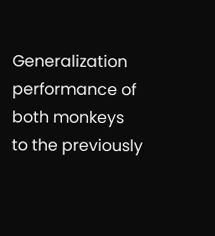Generalization performance of both monkeys to the previously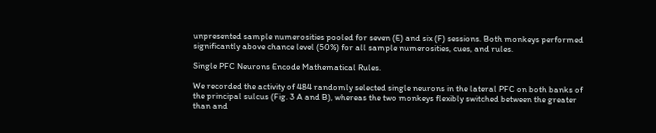unpresented sample numerosities pooled for seven (E) and six (F) sessions. Both monkeys performed significantly above chance level (50%) for all sample numerosities, cues, and rules.

Single PFC Neurons Encode Mathematical Rules.

We recorded the activity of 484 randomly selected single neurons in the lateral PFC on both banks of the principal sulcus (Fig. 3 A and B), whereas the two monkeys flexibly switched between the greater than and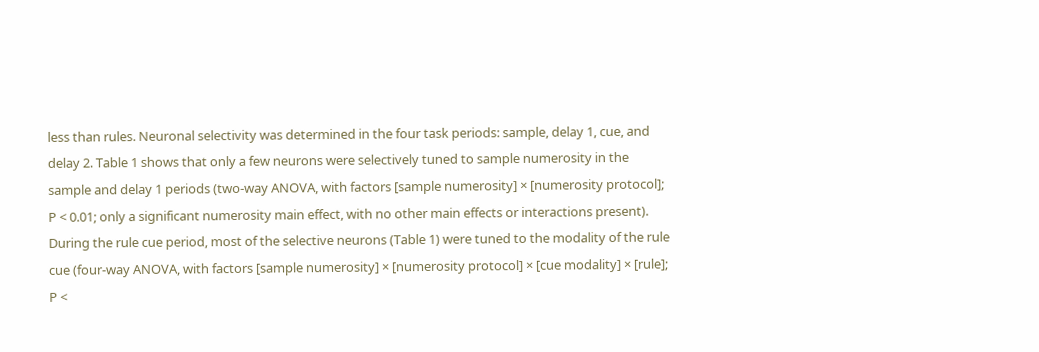less than rules. Neuronal selectivity was determined in the four task periods: sample, delay 1, cue, and delay 2. Table 1 shows that only a few neurons were selectively tuned to sample numerosity in the sample and delay 1 periods (two-way ANOVA, with factors [sample numerosity] × [numerosity protocol]; P < 0.01; only a significant numerosity main effect, with no other main effects or interactions present). During the rule cue period, most of the selective neurons (Table 1) were tuned to the modality of the rule cue (four-way ANOVA, with factors [sample numerosity] × [numerosity protocol] × [cue modality] × [rule]; P <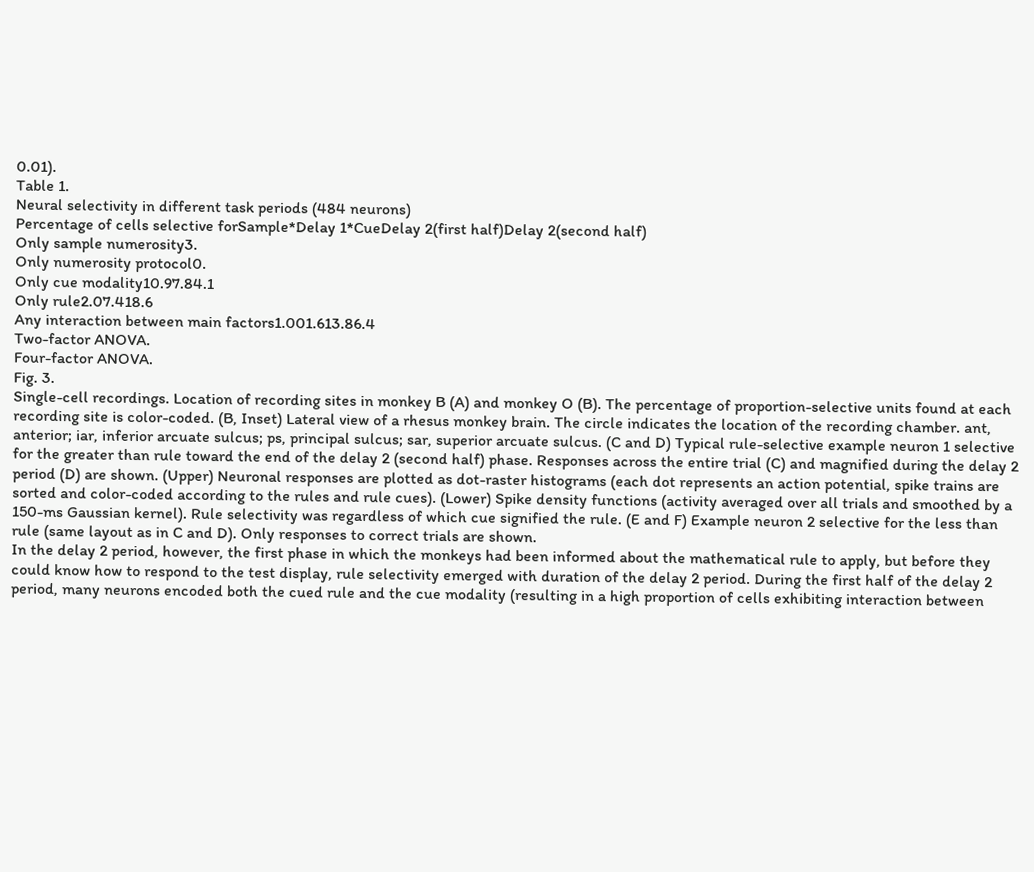0.01).
Table 1.
Neural selectivity in different task periods (484 neurons)
Percentage of cells selective forSample*Delay 1*CueDelay 2(first half)Delay 2(second half)
Only sample numerosity3.
Only numerosity protocol0.
Only cue modality10.97.84.1
Only rule2.07.418.6
Any interaction between main factors1.001.613.86.4
Two-factor ANOVA.
Four-factor ANOVA.
Fig. 3.
Single-cell recordings. Location of recording sites in monkey B (A) and monkey O (B). The percentage of proportion-selective units found at each recording site is color-coded. (B, Inset) Lateral view of a rhesus monkey brain. The circle indicates the location of the recording chamber. ant, anterior; iar, inferior arcuate sulcus; ps, principal sulcus; sar, superior arcuate sulcus. (C and D) Typical rule-selective example neuron 1 selective for the greater than rule toward the end of the delay 2 (second half) phase. Responses across the entire trial (C) and magnified during the delay 2 period (D) are shown. (Upper) Neuronal responses are plotted as dot-raster histograms (each dot represents an action potential, spike trains are sorted and color-coded according to the rules and rule cues). (Lower) Spike density functions (activity averaged over all trials and smoothed by a 150-ms Gaussian kernel). Rule selectivity was regardless of which cue signified the rule. (E and F) Example neuron 2 selective for the less than rule (same layout as in C and D). Only responses to correct trials are shown.
In the delay 2 period, however, the first phase in which the monkeys had been informed about the mathematical rule to apply, but before they could know how to respond to the test display, rule selectivity emerged with duration of the delay 2 period. During the first half of the delay 2 period, many neurons encoded both the cued rule and the cue modality (resulting in a high proportion of cells exhibiting interaction between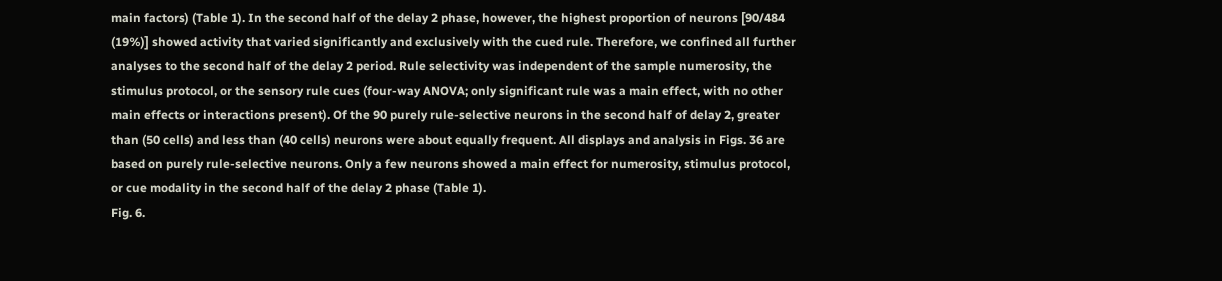main factors) (Table 1). In the second half of the delay 2 phase, however, the highest proportion of neurons [90/484 (19%)] showed activity that varied significantly and exclusively with the cued rule. Therefore, we confined all further analyses to the second half of the delay 2 period. Rule selectivity was independent of the sample numerosity, the stimulus protocol, or the sensory rule cues (four-way ANOVA; only significant rule was a main effect, with no other main effects or interactions present). Of the 90 purely rule-selective neurons in the second half of delay 2, greater than (50 cells) and less than (40 cells) neurons were about equally frequent. All displays and analysis in Figs. 36 are based on purely rule-selective neurons. Only a few neurons showed a main effect for numerosity, stimulus protocol, or cue modality in the second half of the delay 2 phase (Table 1).
Fig. 6.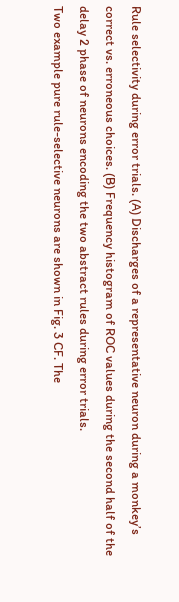Rule selectivity during error trials. (A) Discharges of a representative neuron during a monkey’s correct vs. erroneous choices. (B) Frequency histogram of ROC values during the second half of the delay 2 phase of neurons encoding the two abstract rules during error trials.
Two example pure rule-selective neurons are shown in Fig. 3 CF. The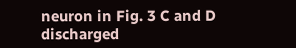neuron in Fig. 3 C and D discharged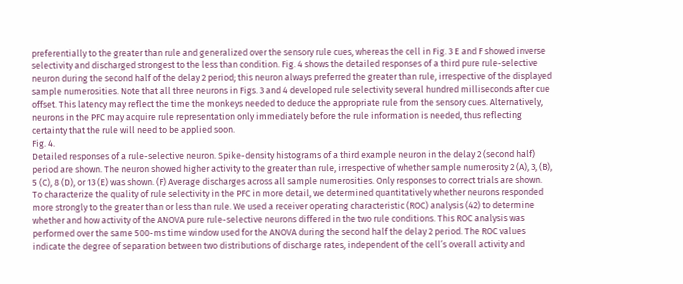preferentially to the greater than rule and generalized over the sensory rule cues, whereas the cell in Fig. 3 E and F showed inverse selectivity and discharged strongest to the less than condition. Fig. 4 shows the detailed responses of a third pure rule-selective neuron during the second half of the delay 2 period; this neuron always preferred the greater than rule, irrespective of the displayed sample numerosities. Note that all three neurons in Figs. 3 and 4 developed rule selectivity several hundred milliseconds after cue offset. This latency may reflect the time the monkeys needed to deduce the appropriate rule from the sensory cues. Alternatively, neurons in the PFC may acquire rule representation only immediately before the rule information is needed, thus reflecting certainty that the rule will need to be applied soon.
Fig. 4.
Detailed responses of a rule-selective neuron. Spike-density histograms of a third example neuron in the delay 2 (second half) period are shown. The neuron showed higher activity to the greater than rule, irrespective of whether sample numerosity 2 (A), 3, (B), 5 (C), 8 (D), or 13 (E) was shown. (F) Average discharges across all sample numerosities. Only responses to correct trials are shown.
To characterize the quality of rule selectivity in the PFC in more detail, we determined quantitatively whether neurons responded more strongly to the greater than or less than rule. We used a receiver operating characteristic (ROC) analysis (42) to determine whether and how activity of the ANOVA pure rule-selective neurons differed in the two rule conditions. This ROC analysis was performed over the same 500-ms time window used for the ANOVA during the second half the delay 2 period. The ROC values indicate the degree of separation between two distributions of discharge rates, independent of the cell’s overall activity and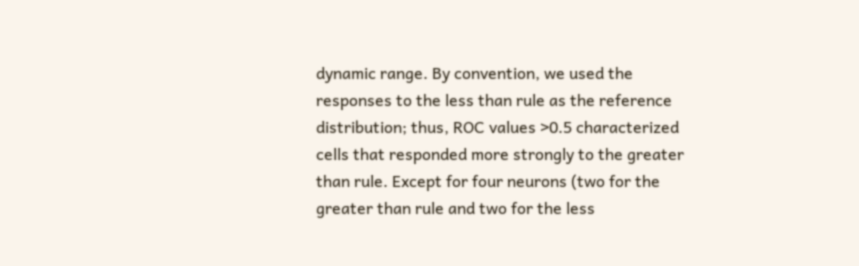dynamic range. By convention, we used the responses to the less than rule as the reference distribution; thus, ROC values >0.5 characterized cells that responded more strongly to the greater than rule. Except for four neurons (two for the greater than rule and two for the less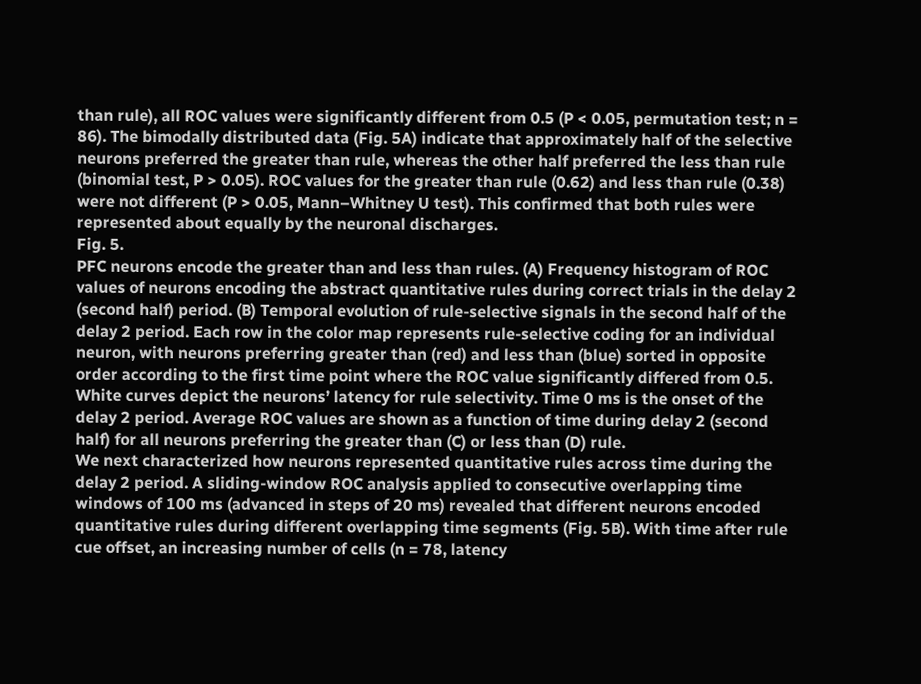than rule), all ROC values were significantly different from 0.5 (P < 0.05, permutation test; n = 86). The bimodally distributed data (Fig. 5A) indicate that approximately half of the selective neurons preferred the greater than rule, whereas the other half preferred the less than rule (binomial test, P > 0.05). ROC values for the greater than rule (0.62) and less than rule (0.38) were not different (P > 0.05, Mann–Whitney U test). This confirmed that both rules were represented about equally by the neuronal discharges.
Fig. 5.
PFC neurons encode the greater than and less than rules. (A) Frequency histogram of ROC values of neurons encoding the abstract quantitative rules during correct trials in the delay 2 (second half) period. (B) Temporal evolution of rule-selective signals in the second half of the delay 2 period. Each row in the color map represents rule-selective coding for an individual neuron, with neurons preferring greater than (red) and less than (blue) sorted in opposite order according to the first time point where the ROC value significantly differed from 0.5. White curves depict the neurons’ latency for rule selectivity. Time 0 ms is the onset of the delay 2 period. Average ROC values are shown as a function of time during delay 2 (second half) for all neurons preferring the greater than (C) or less than (D) rule.
We next characterized how neurons represented quantitative rules across time during the delay 2 period. A sliding-window ROC analysis applied to consecutive overlapping time windows of 100 ms (advanced in steps of 20 ms) revealed that different neurons encoded quantitative rules during different overlapping time segments (Fig. 5B). With time after rule cue offset, an increasing number of cells (n = 78, latency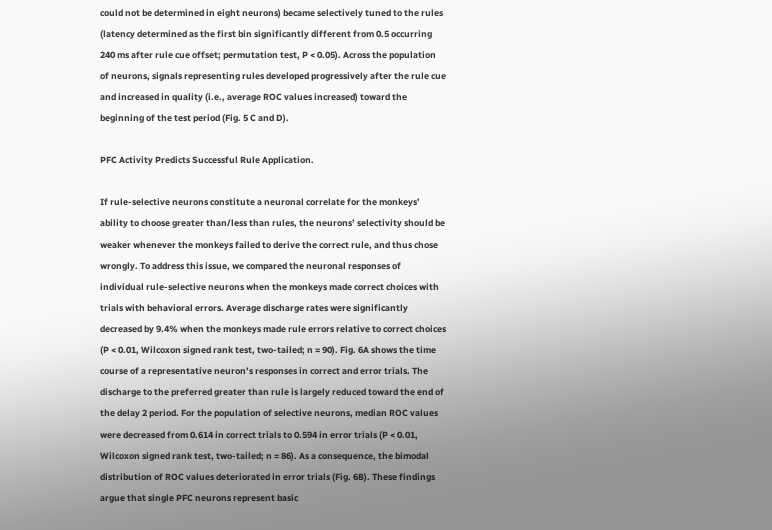could not be determined in eight neurons) became selectively tuned to the rules (latency determined as the first bin significantly different from 0.5 occurring 240 ms after rule cue offset; permutation test, P < 0.05). Across the population of neurons, signals representing rules developed progressively after the rule cue and increased in quality (i.e., average ROC values increased) toward the beginning of the test period (Fig. 5 C and D).

PFC Activity Predicts Successful Rule Application.

If rule-selective neurons constitute a neuronal correlate for the monkeys’ ability to choose greater than/less than rules, the neurons’ selectivity should be weaker whenever the monkeys failed to derive the correct rule, and thus chose wrongly. To address this issue, we compared the neuronal responses of individual rule-selective neurons when the monkeys made correct choices with trials with behavioral errors. Average discharge rates were significantly decreased by 9.4% when the monkeys made rule errors relative to correct choices (P < 0.01, Wilcoxon signed rank test, two-tailed; n = 90). Fig. 6A shows the time course of a representative neuron’s responses in correct and error trials. The discharge to the preferred greater than rule is largely reduced toward the end of the delay 2 period. For the population of selective neurons, median ROC values were decreased from 0.614 in correct trials to 0.594 in error trials (P < 0.01, Wilcoxon signed rank test, two-tailed; n = 86). As a consequence, the bimodal distribution of ROC values deteriorated in error trials (Fig. 6B). These findings argue that single PFC neurons represent basic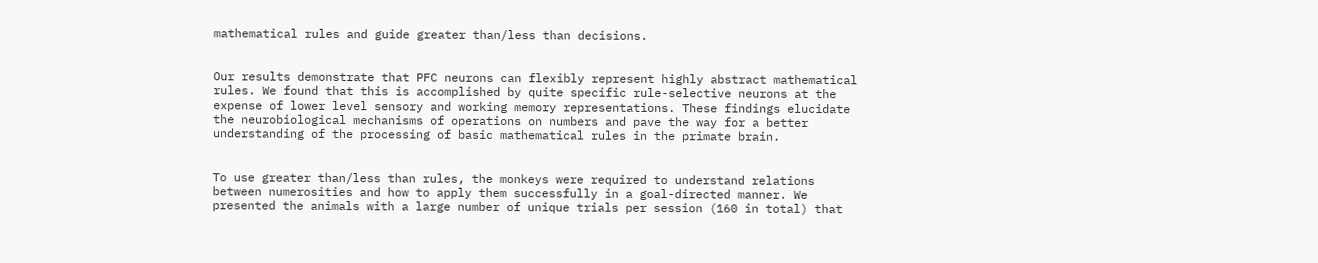mathematical rules and guide greater than/less than decisions.


Our results demonstrate that PFC neurons can flexibly represent highly abstract mathematical rules. We found that this is accomplished by quite specific rule-selective neurons at the expense of lower level sensory and working memory representations. These findings elucidate the neurobiological mechanisms of operations on numbers and pave the way for a better understanding of the processing of basic mathematical rules in the primate brain.


To use greater than/less than rules, the monkeys were required to understand relations between numerosities and how to apply them successfully in a goal-directed manner. We presented the animals with a large number of unique trials per session (160 in total) that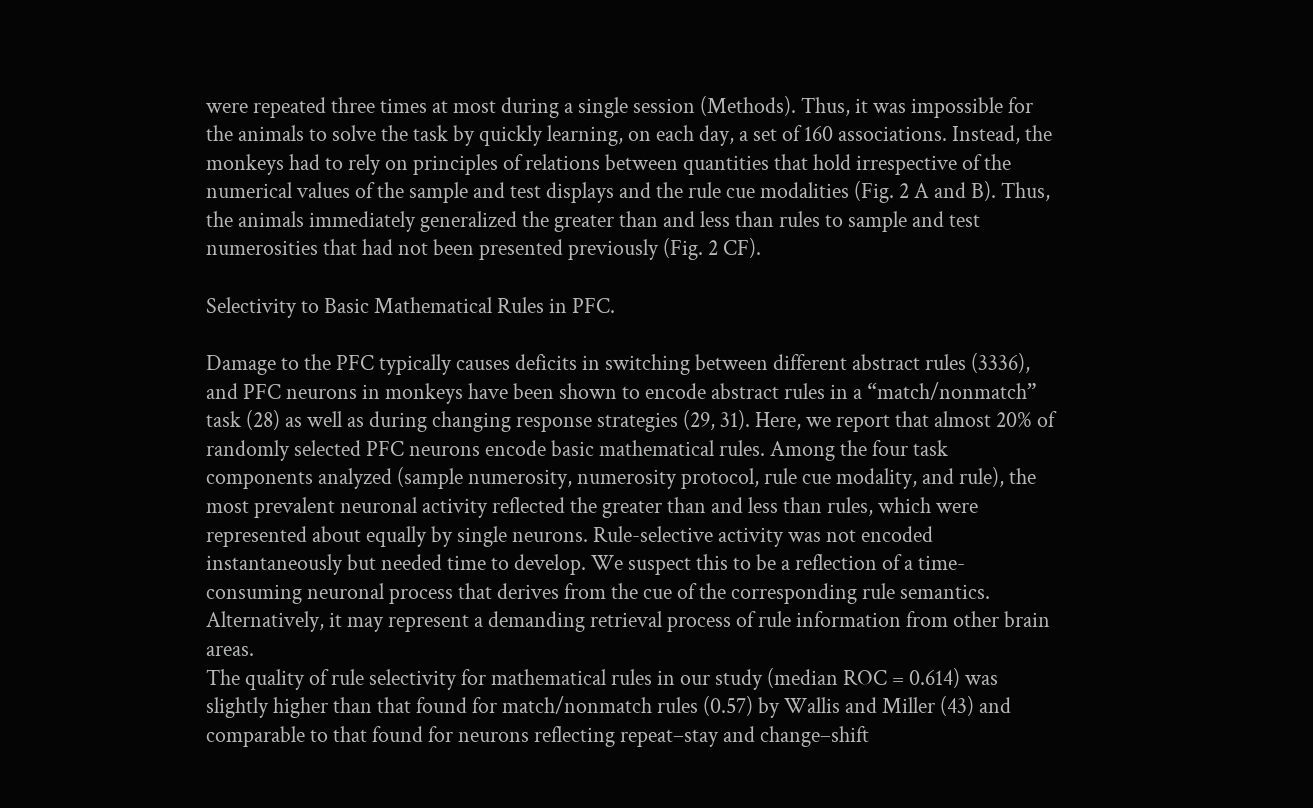were repeated three times at most during a single session (Methods). Thus, it was impossible for the animals to solve the task by quickly learning, on each day, a set of 160 associations. Instead, the monkeys had to rely on principles of relations between quantities that hold irrespective of the numerical values of the sample and test displays and the rule cue modalities (Fig. 2 A and B). Thus, the animals immediately generalized the greater than and less than rules to sample and test numerosities that had not been presented previously (Fig. 2 CF).

Selectivity to Basic Mathematical Rules in PFC.

Damage to the PFC typically causes deficits in switching between different abstract rules (3336), and PFC neurons in monkeys have been shown to encode abstract rules in a “match/nonmatch” task (28) as well as during changing response strategies (29, 31). Here, we report that almost 20% of randomly selected PFC neurons encode basic mathematical rules. Among the four task components analyzed (sample numerosity, numerosity protocol, rule cue modality, and rule), the most prevalent neuronal activity reflected the greater than and less than rules, which were represented about equally by single neurons. Rule-selective activity was not encoded instantaneously but needed time to develop. We suspect this to be a reflection of a time-consuming neuronal process that derives from the cue of the corresponding rule semantics. Alternatively, it may represent a demanding retrieval process of rule information from other brain areas.
The quality of rule selectivity for mathematical rules in our study (median ROC = 0.614) was slightly higher than that found for match/nonmatch rules (0.57) by Wallis and Miller (43) and comparable to that found for neurons reflecting repeat–stay and change–shift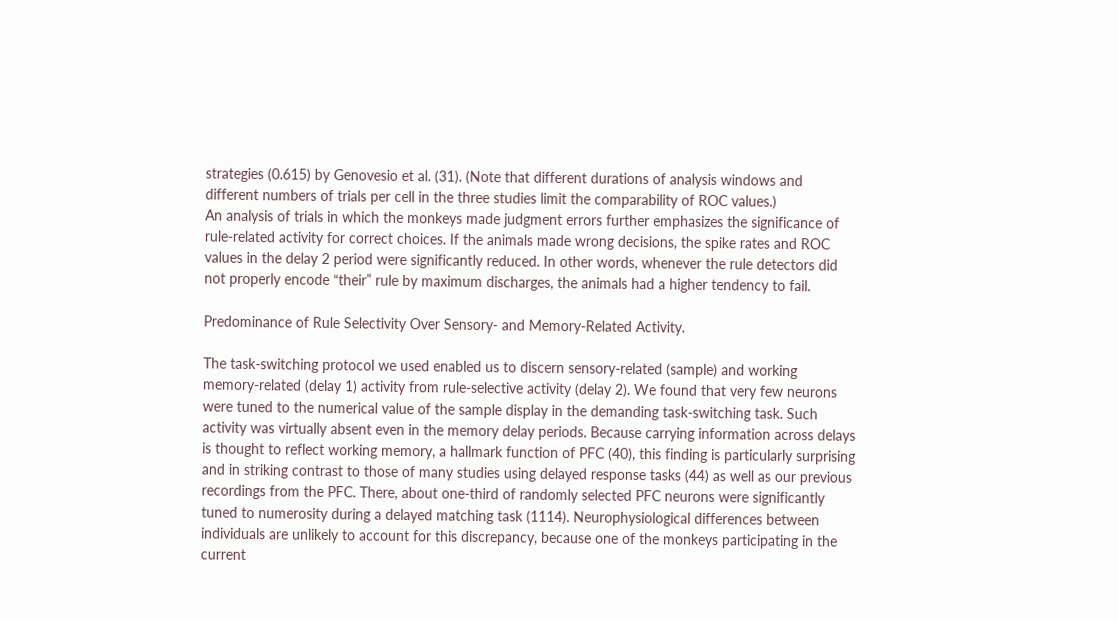strategies (0.615) by Genovesio et al. (31). (Note that different durations of analysis windows and different numbers of trials per cell in the three studies limit the comparability of ROC values.)
An analysis of trials in which the monkeys made judgment errors further emphasizes the significance of rule-related activity for correct choices. If the animals made wrong decisions, the spike rates and ROC values in the delay 2 period were significantly reduced. In other words, whenever the rule detectors did not properly encode “their” rule by maximum discharges, the animals had a higher tendency to fail.

Predominance of Rule Selectivity Over Sensory- and Memory-Related Activity.

The task-switching protocol we used enabled us to discern sensory-related (sample) and working memory-related (delay 1) activity from rule-selective activity (delay 2). We found that very few neurons were tuned to the numerical value of the sample display in the demanding task-switching task. Such activity was virtually absent even in the memory delay periods. Because carrying information across delays is thought to reflect working memory, a hallmark function of PFC (40), this finding is particularly surprising and in striking contrast to those of many studies using delayed response tasks (44) as well as our previous recordings from the PFC. There, about one-third of randomly selected PFC neurons were significantly tuned to numerosity during a delayed matching task (1114). Neurophysiological differences between individuals are unlikely to account for this discrepancy, because one of the monkeys participating in the current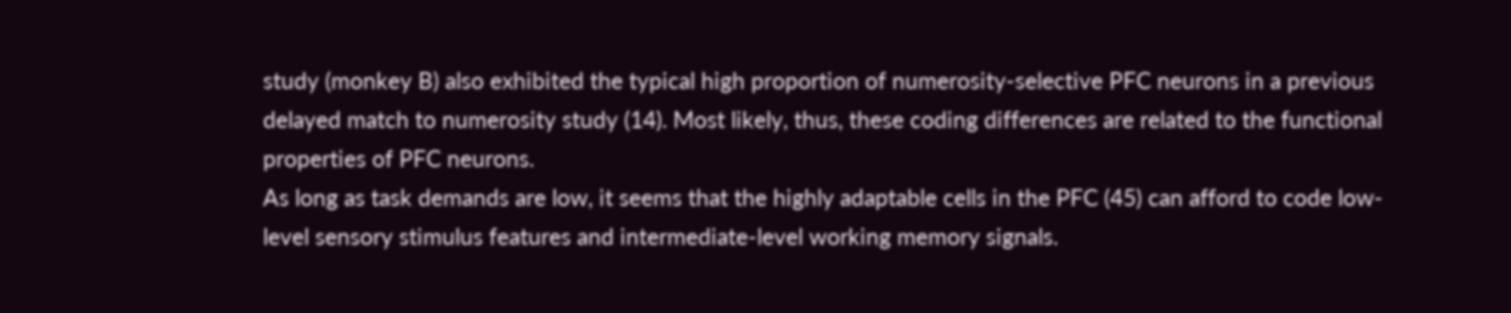study (monkey B) also exhibited the typical high proportion of numerosity-selective PFC neurons in a previous delayed match to numerosity study (14). Most likely, thus, these coding differences are related to the functional properties of PFC neurons.
As long as task demands are low, it seems that the highly adaptable cells in the PFC (45) can afford to code low-level sensory stimulus features and intermediate-level working memory signals.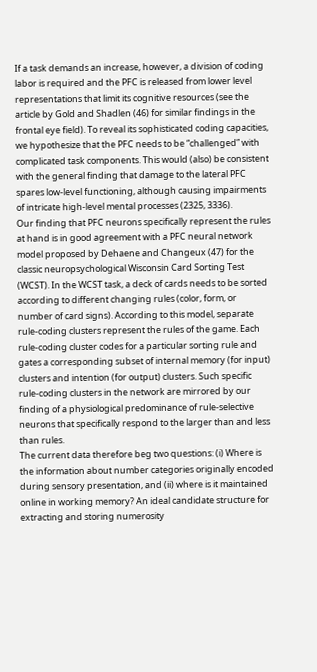If a task demands an increase, however, a division of coding labor is required and the PFC is released from lower level representations that limit its cognitive resources (see the article by Gold and Shadlen (46) for similar findings in the frontal eye field). To reveal its sophisticated coding capacities, we hypothesize that the PFC needs to be “challenged” with complicated task components. This would (also) be consistent with the general finding that damage to the lateral PFC spares low-level functioning, although causing impairments of intricate high-level mental processes (2325, 3336).
Our finding that PFC neurons specifically represent the rules at hand is in good agreement with a PFC neural network model proposed by Dehaene and Changeux (47) for the classic neuropsychological Wisconsin Card Sorting Test (WCST). In the WCST task, a deck of cards needs to be sorted according to different changing rules (color, form, or number of card signs). According to this model, separate rule-coding clusters represent the rules of the game. Each rule-coding cluster codes for a particular sorting rule and gates a corresponding subset of internal memory (for input) clusters and intention (for output) clusters. Such specific rule-coding clusters in the network are mirrored by our finding of a physiological predominance of rule-selective neurons that specifically respond to the larger than and less than rules.
The current data therefore beg two questions: (i) Where is the information about number categories originally encoded during sensory presentation, and (ii) where is it maintained online in working memory? An ideal candidate structure for extracting and storing numerosity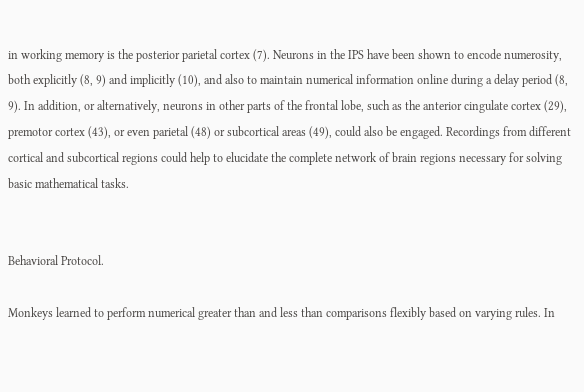in working memory is the posterior parietal cortex (7). Neurons in the IPS have been shown to encode numerosity, both explicitly (8, 9) and implicitly (10), and also to maintain numerical information online during a delay period (8, 9). In addition, or alternatively, neurons in other parts of the frontal lobe, such as the anterior cingulate cortex (29), premotor cortex (43), or even parietal (48) or subcortical areas (49), could also be engaged. Recordings from different cortical and subcortical regions could help to elucidate the complete network of brain regions necessary for solving basic mathematical tasks.


Behavioral Protocol.

Monkeys learned to perform numerical greater than and less than comparisons flexibly based on varying rules. In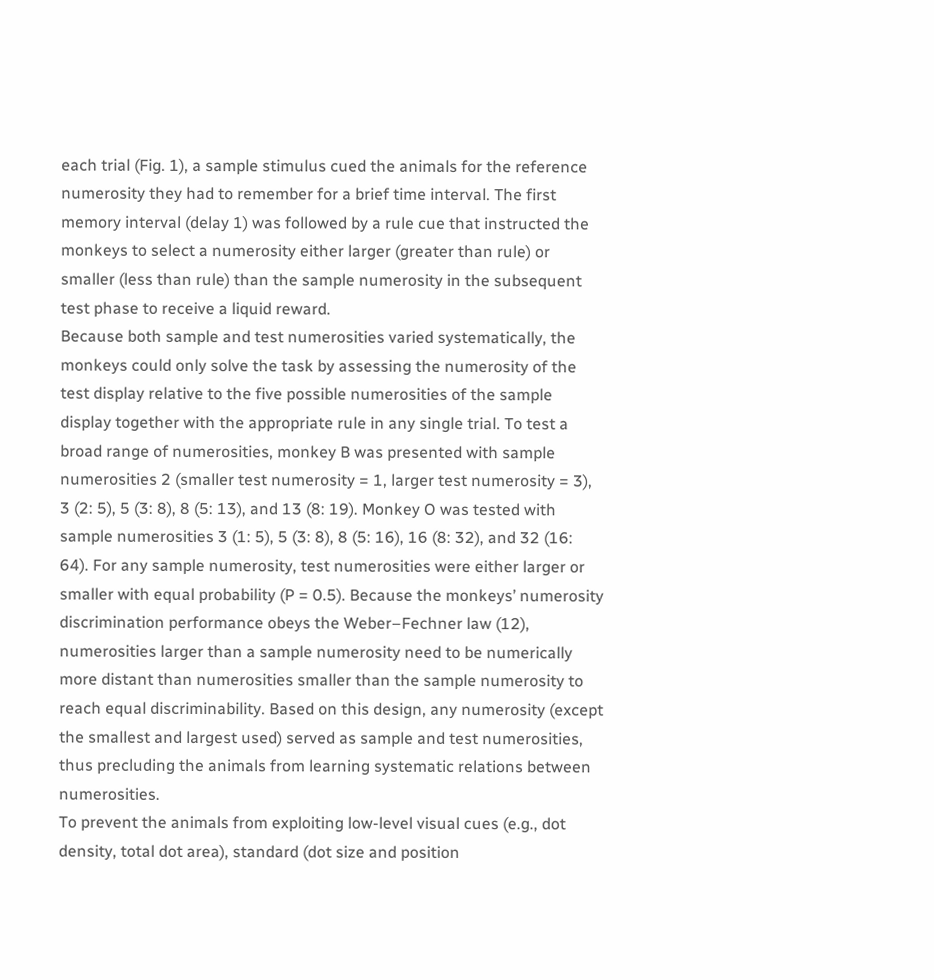each trial (Fig. 1), a sample stimulus cued the animals for the reference numerosity they had to remember for a brief time interval. The first memory interval (delay 1) was followed by a rule cue that instructed the monkeys to select a numerosity either larger (greater than rule) or smaller (less than rule) than the sample numerosity in the subsequent test phase to receive a liquid reward.
Because both sample and test numerosities varied systematically, the monkeys could only solve the task by assessing the numerosity of the test display relative to the five possible numerosities of the sample display together with the appropriate rule in any single trial. To test a broad range of numerosities, monkey B was presented with sample numerosities 2 (smaller test numerosity = 1, larger test numerosity = 3), 3 (2: 5), 5 (3: 8), 8 (5: 13), and 13 (8: 19). Monkey O was tested with sample numerosities 3 (1: 5), 5 (3: 8), 8 (5: 16), 16 (8: 32), and 32 (16: 64). For any sample numerosity, test numerosities were either larger or smaller with equal probability (P = 0.5). Because the monkeys’ numerosity discrimination performance obeys the Weber–Fechner law (12), numerosities larger than a sample numerosity need to be numerically more distant than numerosities smaller than the sample numerosity to reach equal discriminability. Based on this design, any numerosity (except the smallest and largest used) served as sample and test numerosities, thus precluding the animals from learning systematic relations between numerosities.
To prevent the animals from exploiting low-level visual cues (e.g., dot density, total dot area), standard (dot size and position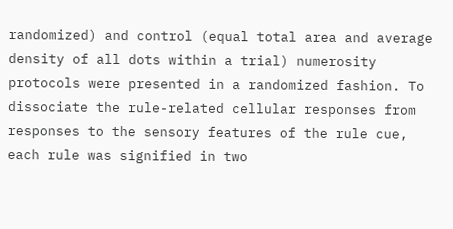randomized) and control (equal total area and average density of all dots within a trial) numerosity protocols were presented in a randomized fashion. To dissociate the rule-related cellular responses from responses to the sensory features of the rule cue, each rule was signified in two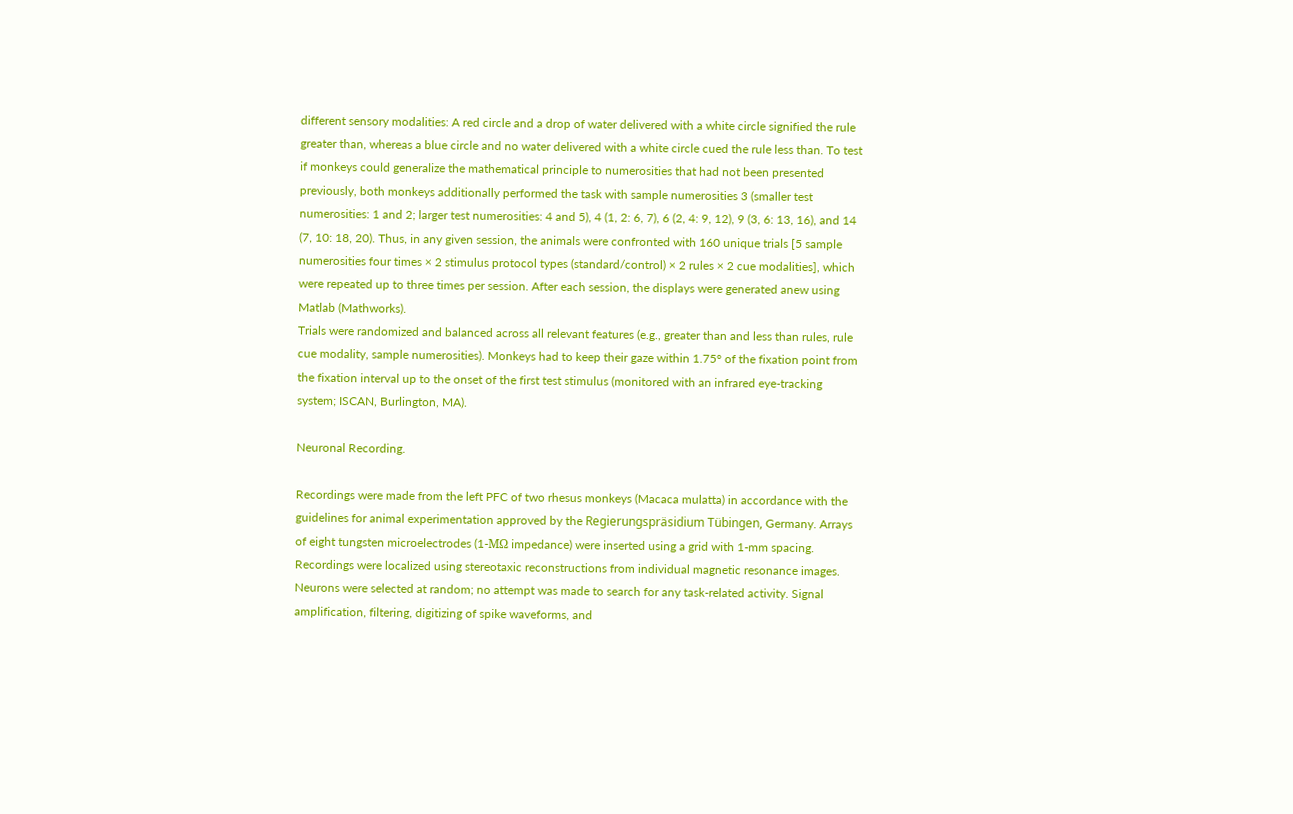different sensory modalities: A red circle and a drop of water delivered with a white circle signified the rule greater than, whereas a blue circle and no water delivered with a white circle cued the rule less than. To test if monkeys could generalize the mathematical principle to numerosities that had not been presented previously, both monkeys additionally performed the task with sample numerosities 3 (smaller test numerosities: 1 and 2; larger test numerosities: 4 and 5), 4 (1, 2: 6, 7), 6 (2, 4: 9, 12), 9 (3, 6: 13, 16), and 14 (7, 10: 18, 20). Thus, in any given session, the animals were confronted with 160 unique trials [5 sample numerosities four times × 2 stimulus protocol types (standard/control) × 2 rules × 2 cue modalities], which were repeated up to three times per session. After each session, the displays were generated anew using Matlab (Mathworks).
Trials were randomized and balanced across all relevant features (e.g., greater than and less than rules, rule cue modality, sample numerosities). Monkeys had to keep their gaze within 1.75° of the fixation point from the fixation interval up to the onset of the first test stimulus (monitored with an infrared eye-tracking system; ISCAN, Burlington, MA).

Neuronal Recording.

Recordings were made from the left PFC of two rhesus monkeys (Macaca mulatta) in accordance with the guidelines for animal experimentation approved by the Regierungspräsidium Tübingen, Germany. Arrays of eight tungsten microelectrodes (1-MΩ impedance) were inserted using a grid with 1-mm spacing. Recordings were localized using stereotaxic reconstructions from individual magnetic resonance images. Neurons were selected at random; no attempt was made to search for any task-related activity. Signal amplification, filtering, digitizing of spike waveforms, and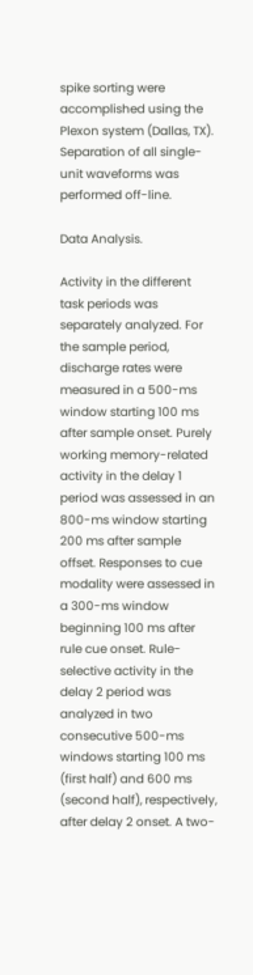spike sorting were accomplished using the Plexon system (Dallas, TX). Separation of all single-unit waveforms was performed off-line.

Data Analysis.

Activity in the different task periods was separately analyzed. For the sample period, discharge rates were measured in a 500-ms window starting 100 ms after sample onset. Purely working memory-related activity in the delay 1 period was assessed in an 800-ms window starting 200 ms after sample offset. Responses to cue modality were assessed in a 300-ms window beginning 100 ms after rule cue onset. Rule-selective activity in the delay 2 period was analyzed in two consecutive 500-ms windows starting 100 ms (first half) and 600 ms (second half), respectively, after delay 2 onset. A two-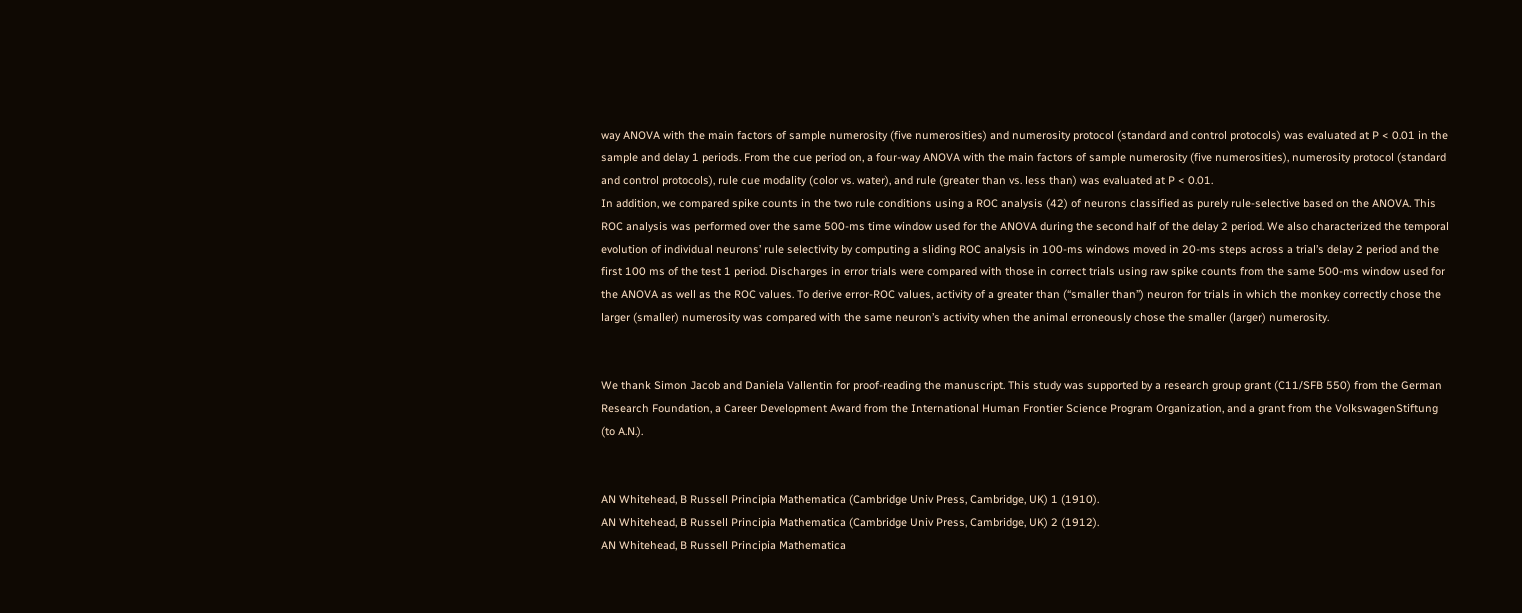way ANOVA with the main factors of sample numerosity (five numerosities) and numerosity protocol (standard and control protocols) was evaluated at P < 0.01 in the sample and delay 1 periods. From the cue period on, a four-way ANOVA with the main factors of sample numerosity (five numerosities), numerosity protocol (standard and control protocols), rule cue modality (color vs. water), and rule (greater than vs. less than) was evaluated at P < 0.01.
In addition, we compared spike counts in the two rule conditions using a ROC analysis (42) of neurons classified as purely rule-selective based on the ANOVA. This ROC analysis was performed over the same 500-ms time window used for the ANOVA during the second half of the delay 2 period. We also characterized the temporal evolution of individual neurons’ rule selectivity by computing a sliding ROC analysis in 100-ms windows moved in 20-ms steps across a trial’s delay 2 period and the first 100 ms of the test 1 period. Discharges in error trials were compared with those in correct trials using raw spike counts from the same 500-ms window used for the ANOVA as well as the ROC values. To derive error-ROC values, activity of a greater than (“smaller than”) neuron for trials in which the monkey correctly chose the larger (smaller) numerosity was compared with the same neuron’s activity when the animal erroneously chose the smaller (larger) numerosity.


We thank Simon Jacob and Daniela Vallentin for proof-reading the manuscript. This study was supported by a research group grant (C11/SFB 550) from the German Research Foundation, a Career Development Award from the International Human Frontier Science Program Organization, and a grant from the VolkswagenStiftung (to A.N.).


AN Whitehead, B Russell Principia Mathematica (Cambridge Univ Press, Cambridge, UK) 1 (1910).
AN Whitehead, B Russell Principia Mathematica (Cambridge Univ Press, Cambridge, UK) 2 (1912).
AN Whitehead, B Russell Principia Mathematica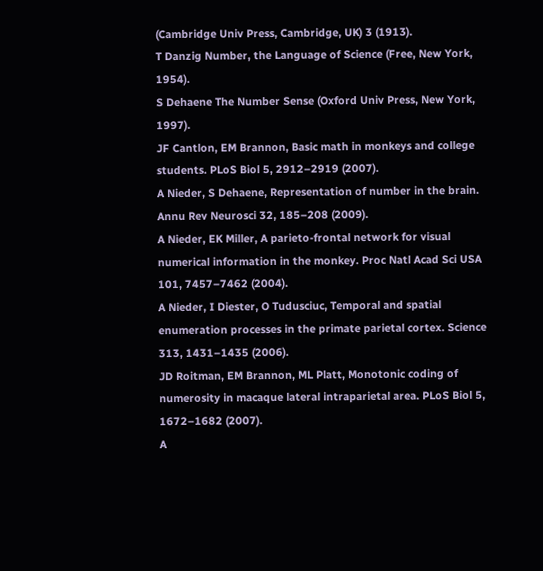(Cambridge Univ Press, Cambridge, UK) 3 (1913).
T Danzig Number, the Language of Science (Free, New York, 1954).
S Dehaene The Number Sense (Oxford Univ Press, New York, 1997).
JF Cantlon, EM Brannon, Basic math in monkeys and college students. PLoS Biol 5, 2912–2919 (2007).
A Nieder, S Dehaene, Representation of number in the brain. Annu Rev Neurosci 32, 185–208 (2009).
A Nieder, EK Miller, A parieto-frontal network for visual numerical information in the monkey. Proc Natl Acad Sci USA 101, 7457–7462 (2004).
A Nieder, I Diester, O Tudusciuc, Temporal and spatial enumeration processes in the primate parietal cortex. Science 313, 1431–1435 (2006).
JD Roitman, EM Brannon, ML Platt, Monotonic coding of numerosity in macaque lateral intraparietal area. PLoS Biol 5, 1672–1682 (2007).
A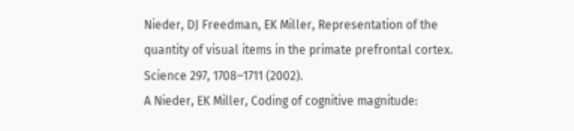Nieder, DJ Freedman, EK Miller, Representation of the quantity of visual items in the primate prefrontal cortex. Science 297, 1708–1711 (2002).
A Nieder, EK Miller, Coding of cognitive magnitude: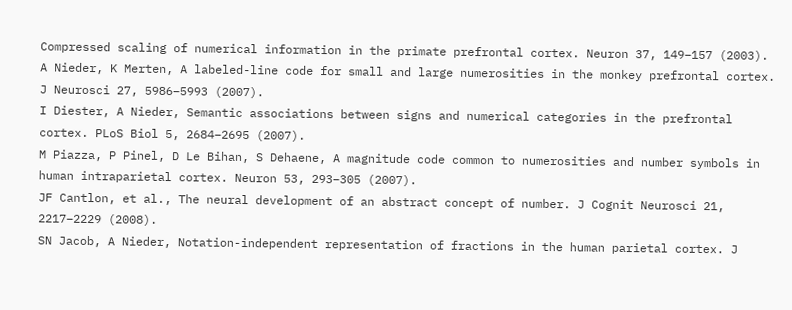Compressed scaling of numerical information in the primate prefrontal cortex. Neuron 37, 149–157 (2003).
A Nieder, K Merten, A labeled-line code for small and large numerosities in the monkey prefrontal cortex. J Neurosci 27, 5986–5993 (2007).
I Diester, A Nieder, Semantic associations between signs and numerical categories in the prefrontal cortex. PLoS Biol 5, 2684–2695 (2007).
M Piazza, P Pinel, D Le Bihan, S Dehaene, A magnitude code common to numerosities and number symbols in human intraparietal cortex. Neuron 53, 293–305 (2007).
JF Cantlon, et al., The neural development of an abstract concept of number. J Cognit Neurosci 21, 2217–2229 (2008).
SN Jacob, A Nieder, Notation-independent representation of fractions in the human parietal cortex. J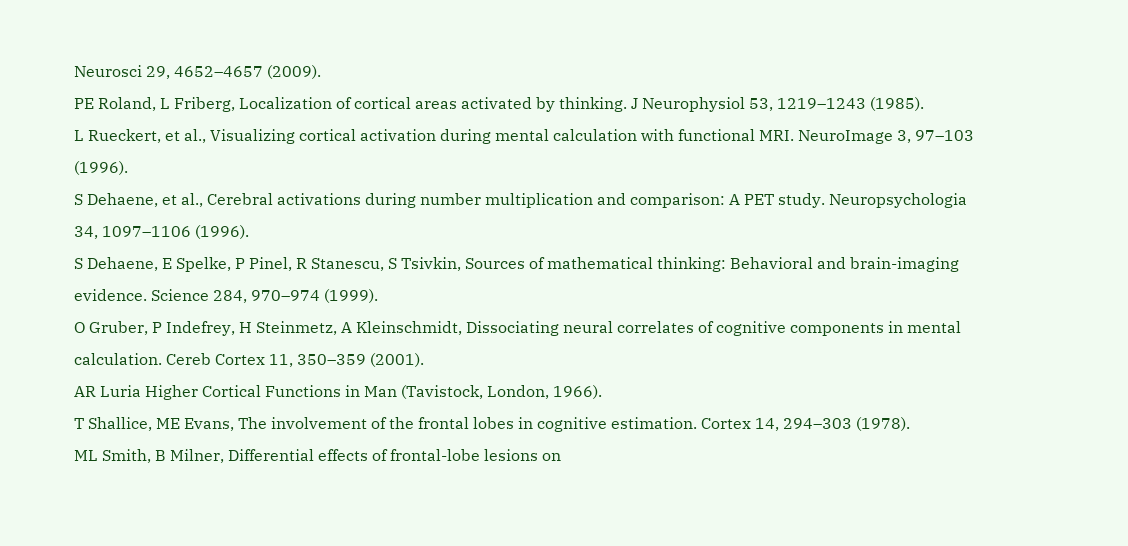Neurosci 29, 4652–4657 (2009).
PE Roland, L Friberg, Localization of cortical areas activated by thinking. J Neurophysiol 53, 1219–1243 (1985).
L Rueckert, et al., Visualizing cortical activation during mental calculation with functional MRI. NeuroImage 3, 97–103 (1996).
S Dehaene, et al., Cerebral activations during number multiplication and comparison: A PET study. Neuropsychologia 34, 1097–1106 (1996).
S Dehaene, E Spelke, P Pinel, R Stanescu, S Tsivkin, Sources of mathematical thinking: Behavioral and brain-imaging evidence. Science 284, 970–974 (1999).
O Gruber, P Indefrey, H Steinmetz, A Kleinschmidt, Dissociating neural correlates of cognitive components in mental calculation. Cereb Cortex 11, 350–359 (2001).
AR Luria Higher Cortical Functions in Man (Tavistock, London, 1966).
T Shallice, ME Evans, The involvement of the frontal lobes in cognitive estimation. Cortex 14, 294–303 (1978).
ML Smith, B Milner, Differential effects of frontal-lobe lesions on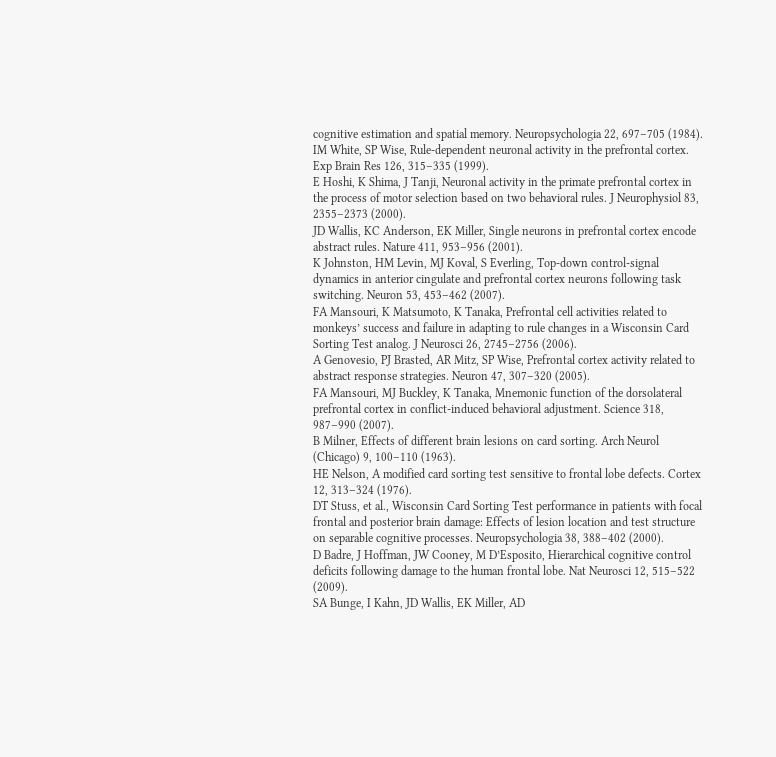cognitive estimation and spatial memory. Neuropsychologia 22, 697–705 (1984).
IM White, SP Wise, Rule-dependent neuronal activity in the prefrontal cortex. Exp Brain Res 126, 315–335 (1999).
E Hoshi, K Shima, J Tanji, Neuronal activity in the primate prefrontal cortex in the process of motor selection based on two behavioral rules. J Neurophysiol 83, 2355–2373 (2000).
JD Wallis, KC Anderson, EK Miller, Single neurons in prefrontal cortex encode abstract rules. Nature 411, 953–956 (2001).
K Johnston, HM Levin, MJ Koval, S Everling, Top-down control-signal dynamics in anterior cingulate and prefrontal cortex neurons following task switching. Neuron 53, 453–462 (2007).
FA Mansouri, K Matsumoto, K Tanaka, Prefrontal cell activities related to monkeys’ success and failure in adapting to rule changes in a Wisconsin Card Sorting Test analog. J Neurosci 26, 2745–2756 (2006).
A Genovesio, PJ Brasted, AR Mitz, SP Wise, Prefrontal cortex activity related to abstract response strategies. Neuron 47, 307–320 (2005).
FA Mansouri, MJ Buckley, K Tanaka, Mnemonic function of the dorsolateral prefrontal cortex in conflict-induced behavioral adjustment. Science 318, 987–990 (2007).
B Milner, Effects of different brain lesions on card sorting. Arch Neurol (Chicago) 9, 100–110 (1963).
HE Nelson, A modified card sorting test sensitive to frontal lobe defects. Cortex 12, 313–324 (1976).
DT Stuss, et al., Wisconsin Card Sorting Test performance in patients with focal frontal and posterior brain damage: Effects of lesion location and test structure on separable cognitive processes. Neuropsychologia 38, 388–402 (2000).
D Badre, J Hoffman, JW Cooney, M D’Esposito, Hierarchical cognitive control deficits following damage to the human frontal lobe. Nat Neurosci 12, 515–522 (2009).
SA Bunge, I Kahn, JD Wallis, EK Miller, AD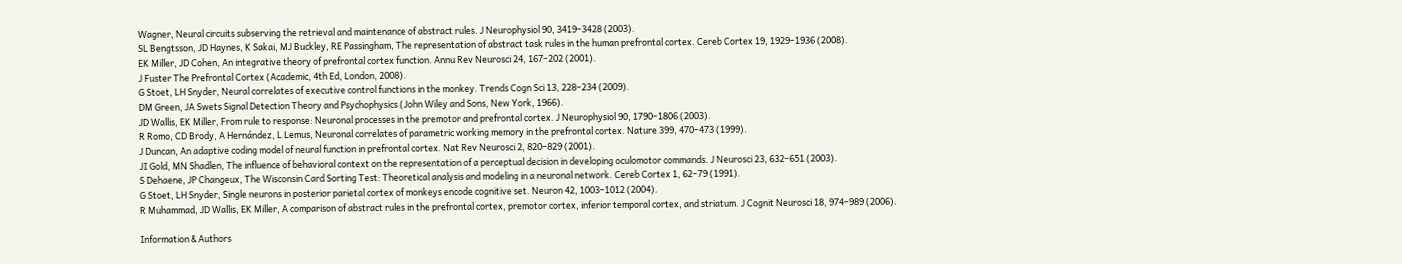Wagner, Neural circuits subserving the retrieval and maintenance of abstract rules. J Neurophysiol 90, 3419–3428 (2003).
SL Bengtsson, JD Haynes, K Sakai, MJ Buckley, RE Passingham, The representation of abstract task rules in the human prefrontal cortex. Cereb Cortex 19, 1929–1936 (2008).
EK Miller, JD Cohen, An integrative theory of prefrontal cortex function. Annu Rev Neurosci 24, 167–202 (2001).
J Fuster The Prefrontal Cortex (Academic, 4th Ed, London, 2008).
G Stoet, LH Snyder, Neural correlates of executive control functions in the monkey. Trends Cogn Sci 13, 228–234 (2009).
DM Green, JA Swets Signal Detection Theory and Psychophysics (John Wiley and Sons, New York, 1966).
JD Wallis, EK Miller, From rule to response: Neuronal processes in the premotor and prefrontal cortex. J Neurophysiol 90, 1790–1806 (2003).
R Romo, CD Brody, A Hernández, L Lemus, Neuronal correlates of parametric working memory in the prefrontal cortex. Nature 399, 470–473 (1999).
J Duncan, An adaptive coding model of neural function in prefrontal cortex. Nat Rev Neurosci 2, 820–829 (2001).
JI Gold, MN Shadlen, The influence of behavioral context on the representation of a perceptual decision in developing oculomotor commands. J Neurosci 23, 632–651 (2003).
S Dehaene, JP Changeux, The Wisconsin Card Sorting Test: Theoretical analysis and modeling in a neuronal network. Cereb Cortex 1, 62–79 (1991).
G Stoet, LH Snyder, Single neurons in posterior parietal cortex of monkeys encode cognitive set. Neuron 42, 1003–1012 (2004).
R Muhammad, JD Wallis, EK Miller, A comparison of abstract rules in the prefrontal cortex, premotor cortex, inferior temporal cortex, and striatum. J Cognit Neurosci 18, 974–989 (2006).

Information & Authors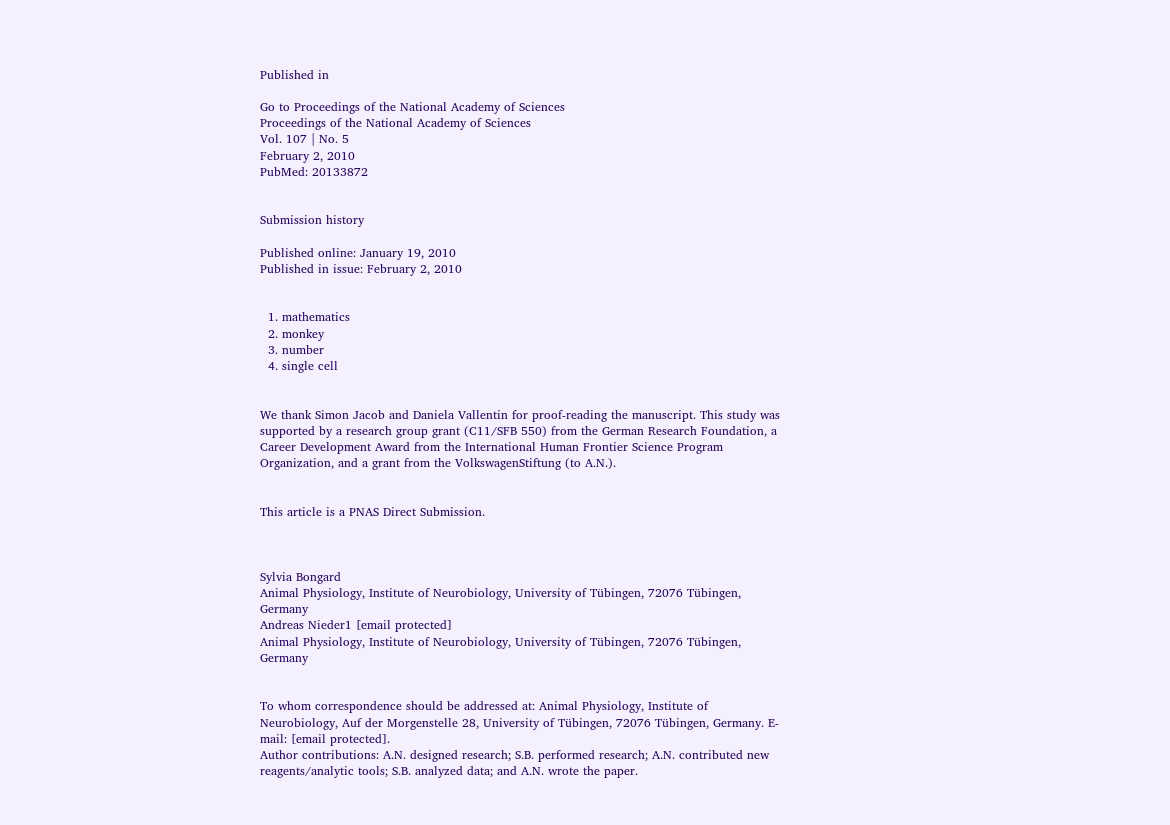Published in

Go to Proceedings of the National Academy of Sciences
Proceedings of the National Academy of Sciences
Vol. 107 | No. 5
February 2, 2010
PubMed: 20133872


Submission history

Published online: January 19, 2010
Published in issue: February 2, 2010


  1. mathematics
  2. monkey
  3. number
  4. single cell


We thank Simon Jacob and Daniela Vallentin for proof-reading the manuscript. This study was supported by a research group grant (C11/SFB 550) from the German Research Foundation, a Career Development Award from the International Human Frontier Science Program Organization, and a grant from the VolkswagenStiftung (to A.N.).


This article is a PNAS Direct Submission.



Sylvia Bongard
Animal Physiology, Institute of Neurobiology, University of Tübingen, 72076 Tübingen, Germany
Andreas Nieder1 [email protected]
Animal Physiology, Institute of Neurobiology, University of Tübingen, 72076 Tübingen, Germany


To whom correspondence should be addressed at: Animal Physiology, Institute of Neurobiology, Auf der Morgenstelle 28, University of Tübingen, 72076 Tübingen, Germany. E-mail: [email protected].
Author contributions: A.N. designed research; S.B. performed research; A.N. contributed new reagents/analytic tools; S.B. analyzed data; and A.N. wrote the paper.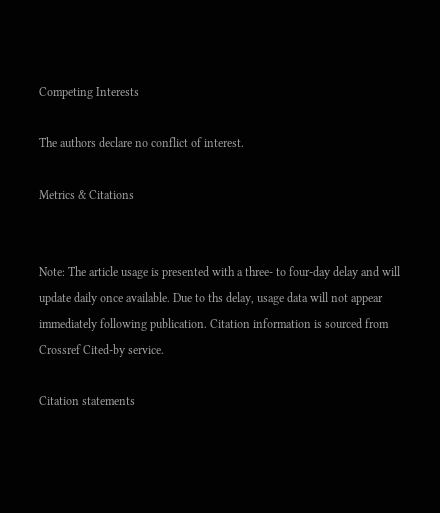Competing Interests

The authors declare no conflict of interest.

Metrics & Citations


Note: The article usage is presented with a three- to four-day delay and will update daily once available. Due to ths delay, usage data will not appear immediately following publication. Citation information is sourced from Crossref Cited-by service.

Citation statements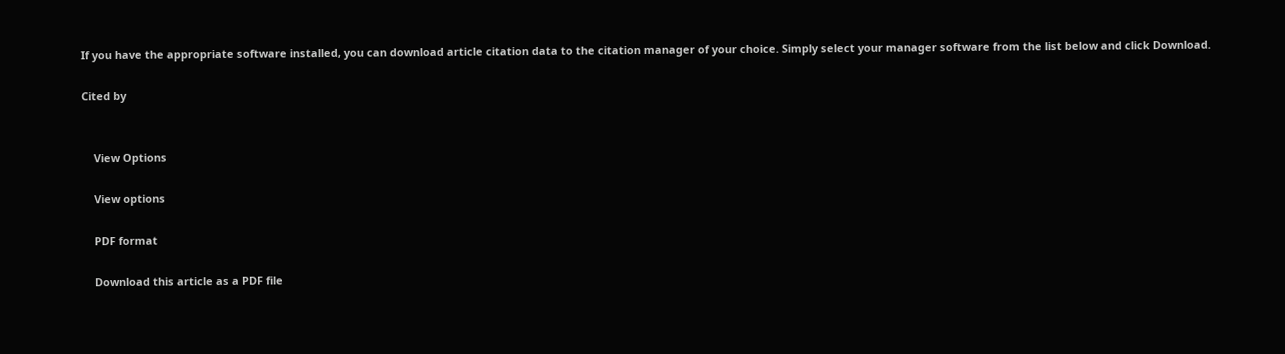If you have the appropriate software installed, you can download article citation data to the citation manager of your choice. Simply select your manager software from the list below and click Download.

Cited by


    View Options

    View options

    PDF format

    Download this article as a PDF file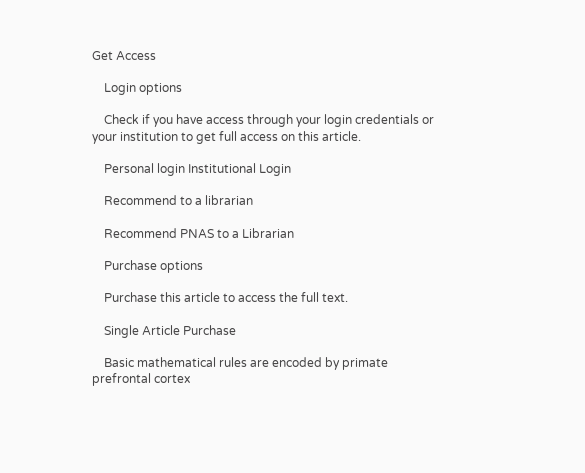Get Access

    Login options

    Check if you have access through your login credentials or your institution to get full access on this article.

    Personal login Institutional Login

    Recommend to a librarian

    Recommend PNAS to a Librarian

    Purchase options

    Purchase this article to access the full text.

    Single Article Purchase

    Basic mathematical rules are encoded by primate prefrontal cortex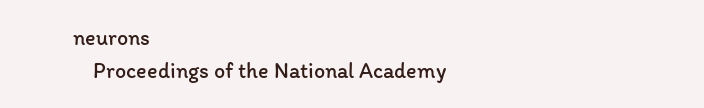neurons
    Proceedings of the National Academy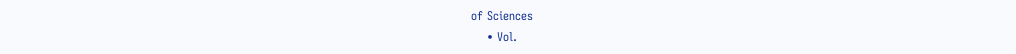of Sciences
    • Vol.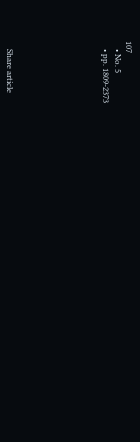107
    • No. 5
    • pp. 1809-2373







    Share article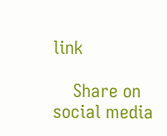link

    Share on social media